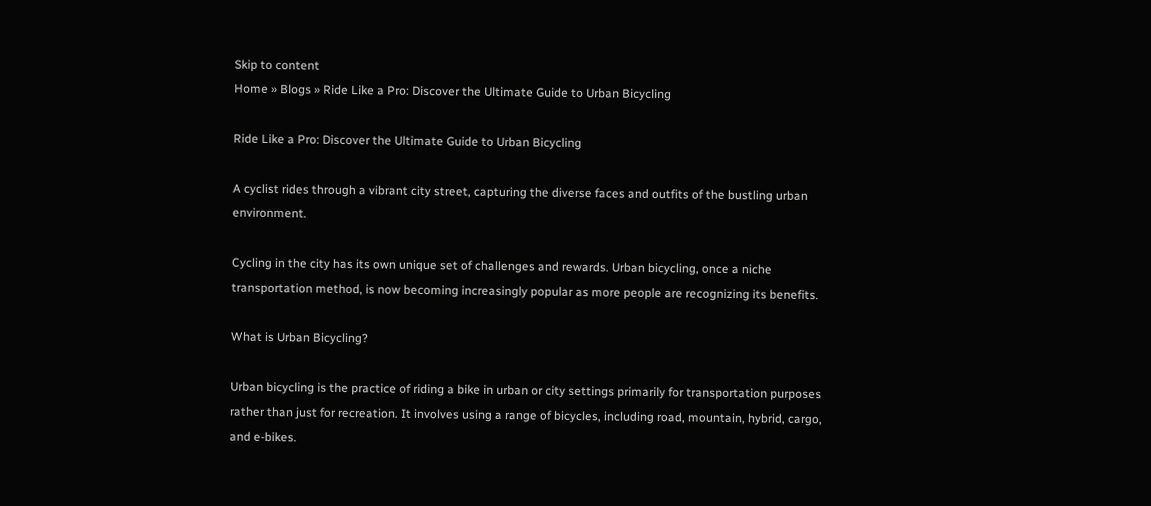Skip to content
Home » Blogs » Ride Like a Pro: Discover the Ultimate Guide to Urban Bicycling

Ride Like a Pro: Discover the Ultimate Guide to Urban Bicycling

A cyclist rides through a vibrant city street, capturing the diverse faces and outfits of the bustling urban environment.

Cycling in the city has its own unique set of challenges and rewards. Urban bicycling, once a niche transportation method, is now becoming increasingly popular as more people are recognizing its benefits.

What is Urban Bicycling?

Urban bicycling is the practice of riding a bike in urban or city settings primarily for transportation purposes rather than just for recreation. It involves using a range of bicycles, including road, mountain, hybrid, cargo, and e-bikes.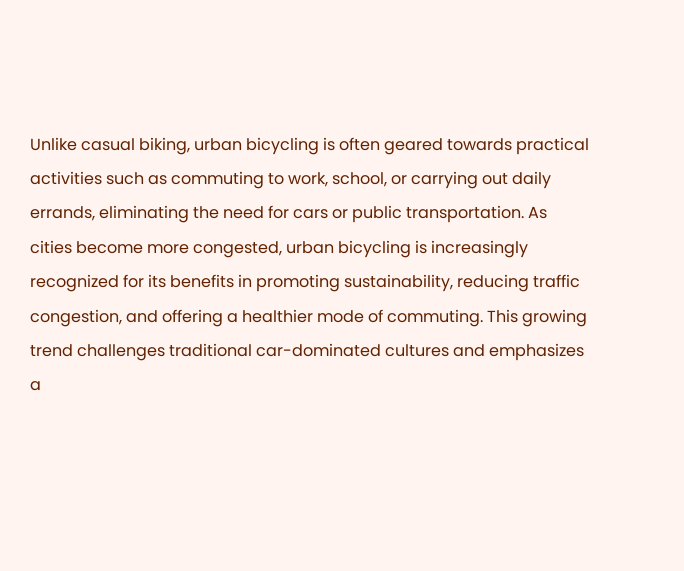Unlike casual biking, urban bicycling is often geared towards practical activities such as commuting to work, school, or carrying out daily errands, eliminating the need for cars or public transportation. As cities become more congested, urban bicycling is increasingly recognized for its benefits in promoting sustainability, reducing traffic congestion, and offering a healthier mode of commuting. This growing trend challenges traditional car-dominated cultures and emphasizes a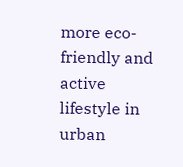more eco-friendly and active lifestyle in urban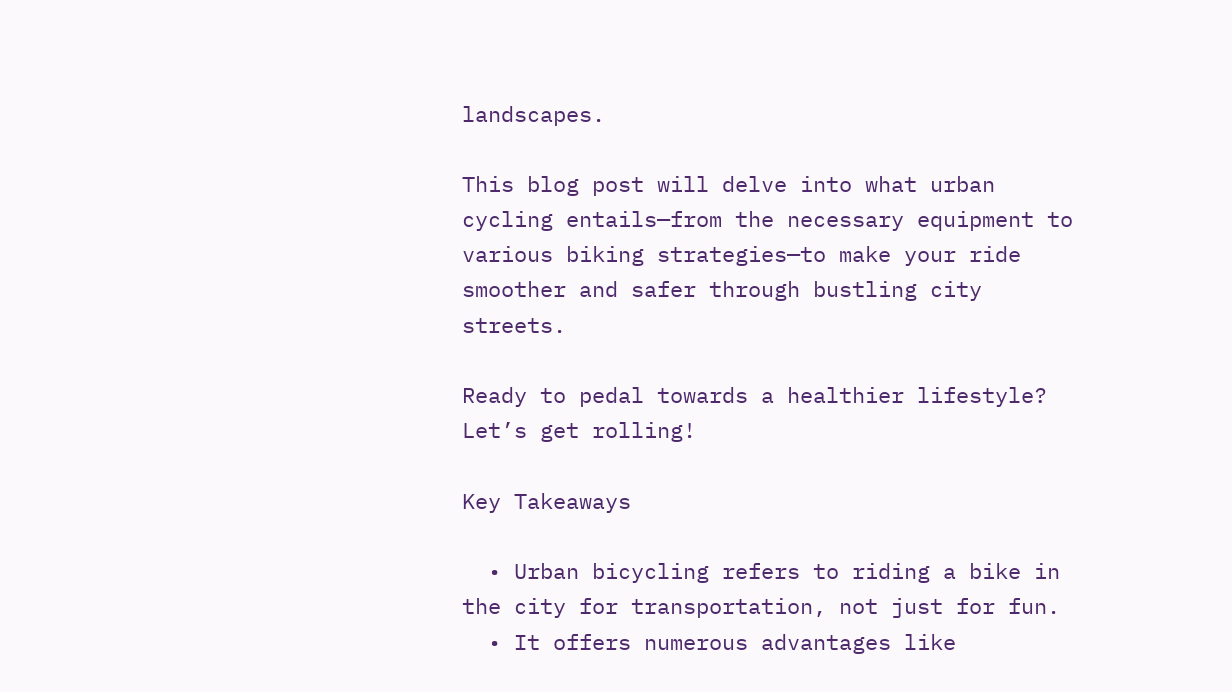landscapes.

This blog post will delve into what urban cycling entails—from the necessary equipment to various biking strategies—to make your ride smoother and safer through bustling city streets.

Ready to pedal towards a healthier lifestyle? Let’s get rolling!

Key Takeaways

  • Urban bicycling refers to riding a bike in the city for transportation, not just for fun.
  • It offers numerous advantages like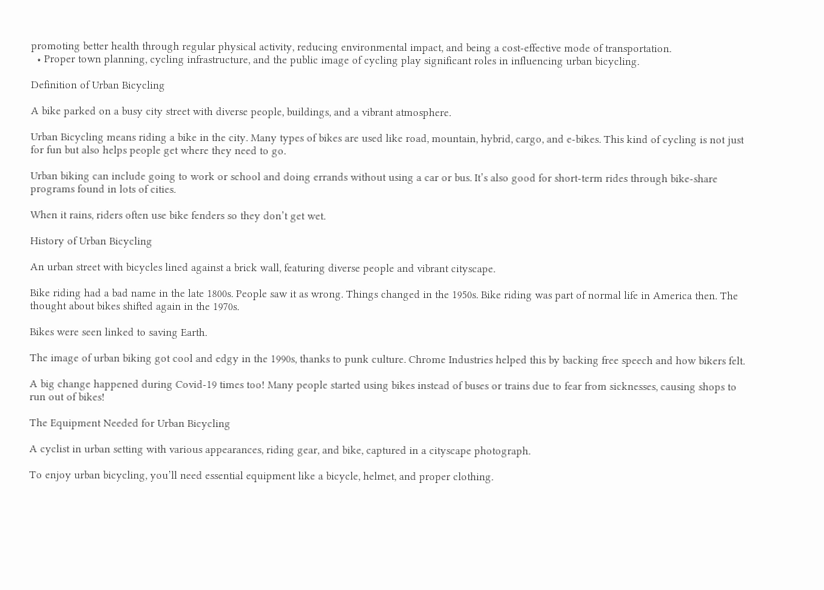promoting better health through regular physical activity, reducing environmental impact, and being a cost-effective mode of transportation.
  • Proper town planning, cycling infrastructure, and the public image of cycling play significant roles in influencing urban bicycling.

Definition of Urban Bicycling

A bike parked on a busy city street with diverse people, buildings, and a vibrant atmosphere.

Urban Bicycling means riding a bike in the city. Many types of bikes are used like road, mountain, hybrid, cargo, and e-bikes. This kind of cycling is not just for fun but also helps people get where they need to go.

Urban biking can include going to work or school and doing errands without using a car or bus. It’s also good for short-term rides through bike-share programs found in lots of cities.

When it rains, riders often use bike fenders so they don’t get wet.

History of Urban Bicycling

An urban street with bicycles lined against a brick wall, featuring diverse people and vibrant cityscape.

Bike riding had a bad name in the late 1800s. People saw it as wrong. Things changed in the 1950s. Bike riding was part of normal life in America then. The thought about bikes shifted again in the 1970s.

Bikes were seen linked to saving Earth.

The image of urban biking got cool and edgy in the 1990s, thanks to punk culture. Chrome Industries helped this by backing free speech and how bikers felt.

A big change happened during Covid-19 times too! Many people started using bikes instead of buses or trains due to fear from sicknesses, causing shops to run out of bikes!

The Equipment Needed for Urban Bicycling

A cyclist in urban setting with various appearances, riding gear, and bike, captured in a cityscape photograph.

To enjoy urban bicycling, you’ll need essential equipment like a bicycle, helmet, and proper clothing.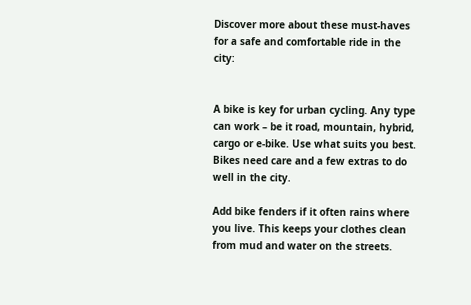Discover more about these must-haves for a safe and comfortable ride in the city:


A bike is key for urban cycling. Any type can work – be it road, mountain, hybrid, cargo or e-bike. Use what suits you best. Bikes need care and a few extras to do well in the city.

Add bike fenders if it often rains where you live. This keeps your clothes clean from mud and water on the streets.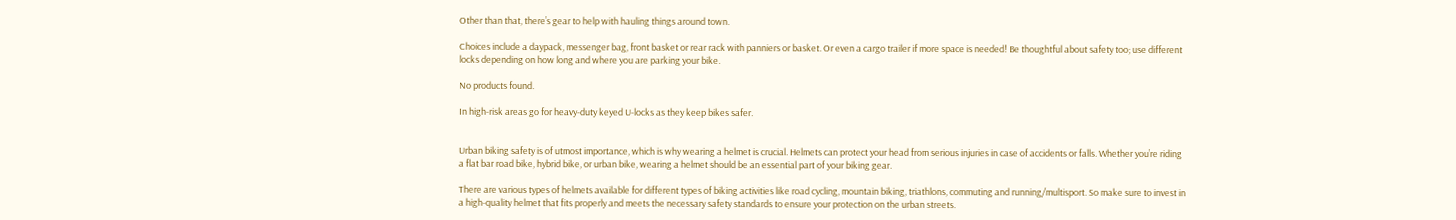Other than that, there’s gear to help with hauling things around town.

Choices include a daypack, messenger bag, front basket or rear rack with panniers or basket. Or even a cargo trailer if more space is needed! Be thoughtful about safety too; use different locks depending on how long and where you are parking your bike.

No products found.

In high-risk areas go for heavy-duty keyed U-locks as they keep bikes safer.


Urban biking safety is of utmost importance, which is why wearing a helmet is crucial. Helmets can protect your head from serious injuries in case of accidents or falls. Whether you’re riding a flat bar road bike, hybrid bike, or urban bike, wearing a helmet should be an essential part of your biking gear.

There are various types of helmets available for different types of biking activities like road cycling, mountain biking, triathlons, commuting and running/multisport. So make sure to invest in a high-quality helmet that fits properly and meets the necessary safety standards to ensure your protection on the urban streets.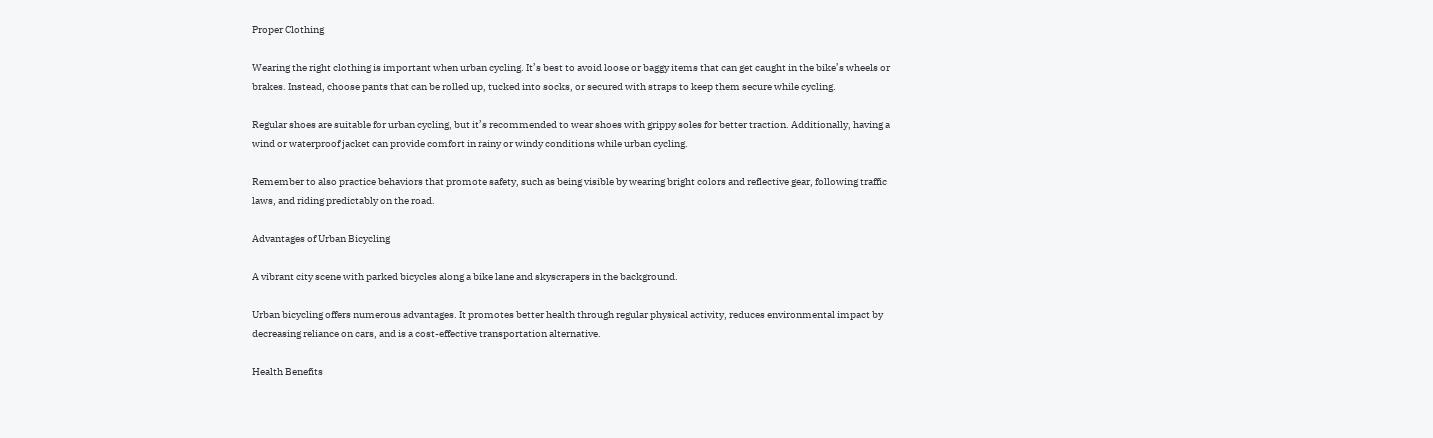Proper Clothing

Wearing the right clothing is important when urban cycling. It’s best to avoid loose or baggy items that can get caught in the bike’s wheels or brakes. Instead, choose pants that can be rolled up, tucked into socks, or secured with straps to keep them secure while cycling.

Regular shoes are suitable for urban cycling, but it’s recommended to wear shoes with grippy soles for better traction. Additionally, having a wind or waterproof jacket can provide comfort in rainy or windy conditions while urban cycling.

Remember to also practice behaviors that promote safety, such as being visible by wearing bright colors and reflective gear, following traffic laws, and riding predictably on the road.

Advantages of Urban Bicycling

A vibrant city scene with parked bicycles along a bike lane and skyscrapers in the background.

Urban bicycling offers numerous advantages. It promotes better health through regular physical activity, reduces environmental impact by decreasing reliance on cars, and is a cost-effective transportation alternative.

Health Benefits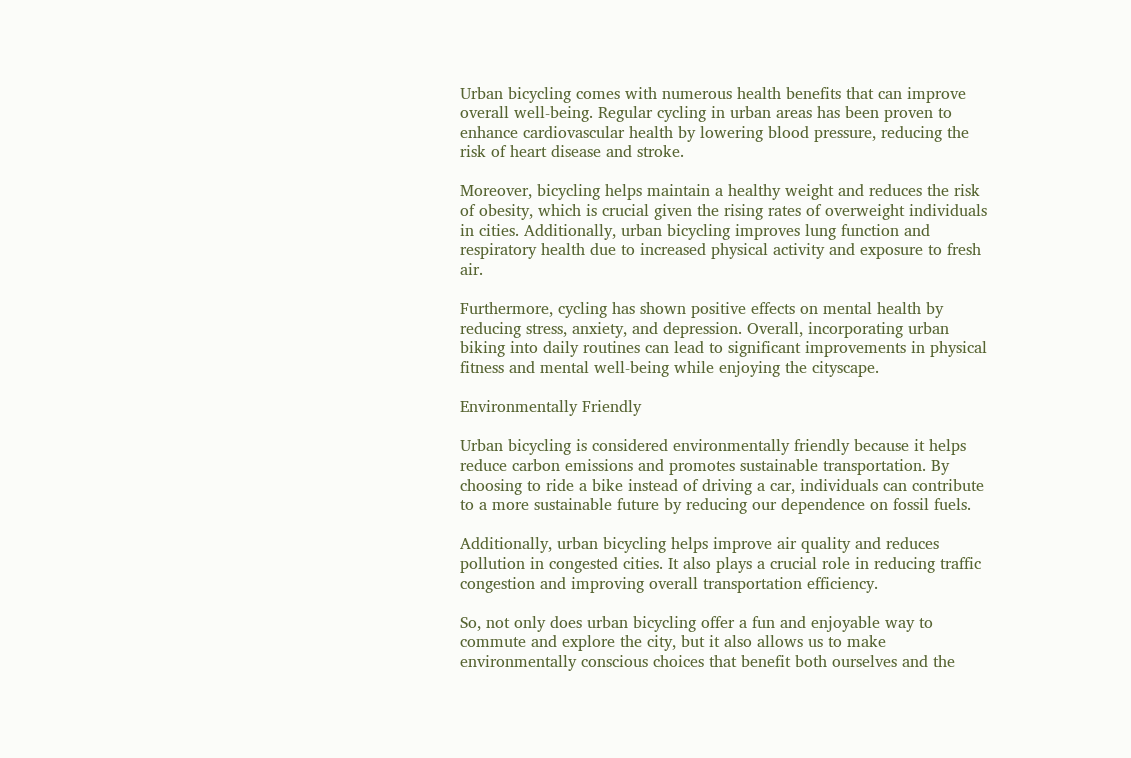Urban bicycling comes with numerous health benefits that can improve overall well-being. Regular cycling in urban areas has been proven to enhance cardiovascular health by lowering blood pressure, reducing the risk of heart disease and stroke.

Moreover, bicycling helps maintain a healthy weight and reduces the risk of obesity, which is crucial given the rising rates of overweight individuals in cities. Additionally, urban bicycling improves lung function and respiratory health due to increased physical activity and exposure to fresh air.

Furthermore, cycling has shown positive effects on mental health by reducing stress, anxiety, and depression. Overall, incorporating urban biking into daily routines can lead to significant improvements in physical fitness and mental well-being while enjoying the cityscape.

Environmentally Friendly

Urban bicycling is considered environmentally friendly because it helps reduce carbon emissions and promotes sustainable transportation. By choosing to ride a bike instead of driving a car, individuals can contribute to a more sustainable future by reducing our dependence on fossil fuels.

Additionally, urban bicycling helps improve air quality and reduces pollution in congested cities. It also plays a crucial role in reducing traffic congestion and improving overall transportation efficiency.

So, not only does urban bicycling offer a fun and enjoyable way to commute and explore the city, but it also allows us to make environmentally conscious choices that benefit both ourselves and the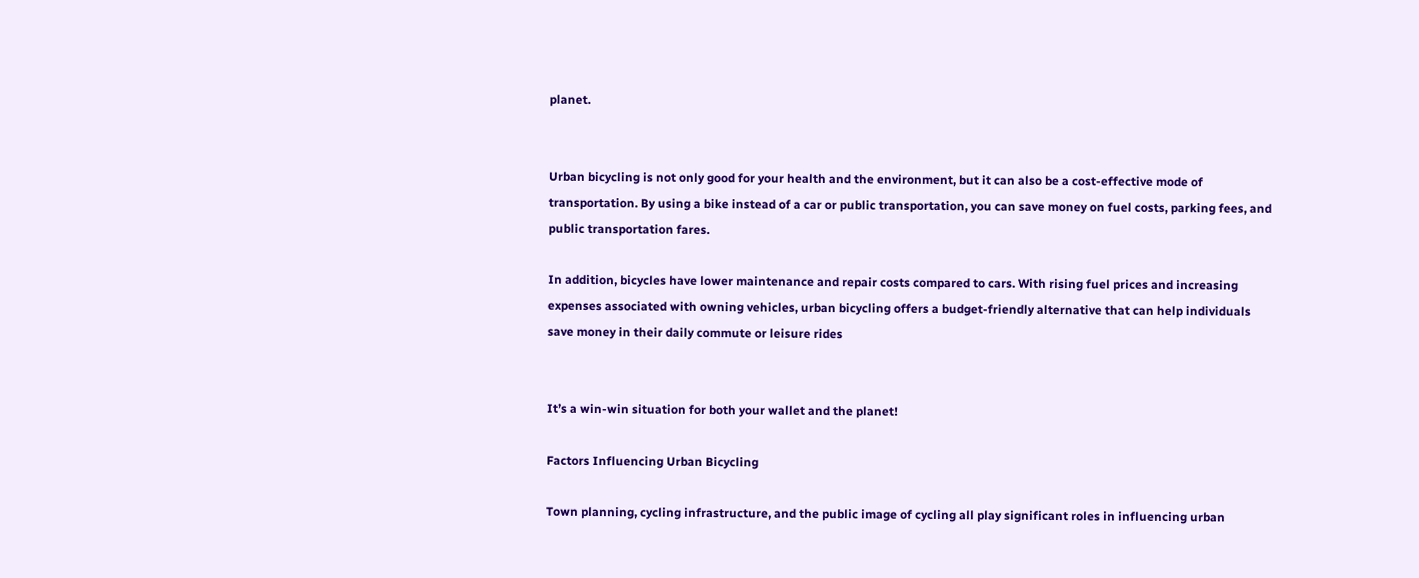planet.


Urban bicycling is not only good for your health and the environment, but it can also be a cost-effective mode of transportation. By using a bike instead of a car or public transportation, you can save money on fuel costs, parking fees, and public transportation fares.

In addition, bicycles have lower maintenance and repair costs compared to cars. With rising fuel prices and increasing expenses associated with owning vehicles, urban bicycling offers a budget-friendly alternative that can help individuals save money in their daily commute or leisure rides


It’s a win-win situation for both your wallet and the planet!

Factors Influencing Urban Bicycling

Town planning, cycling infrastructure, and the public image of cycling all play significant roles in influencing urban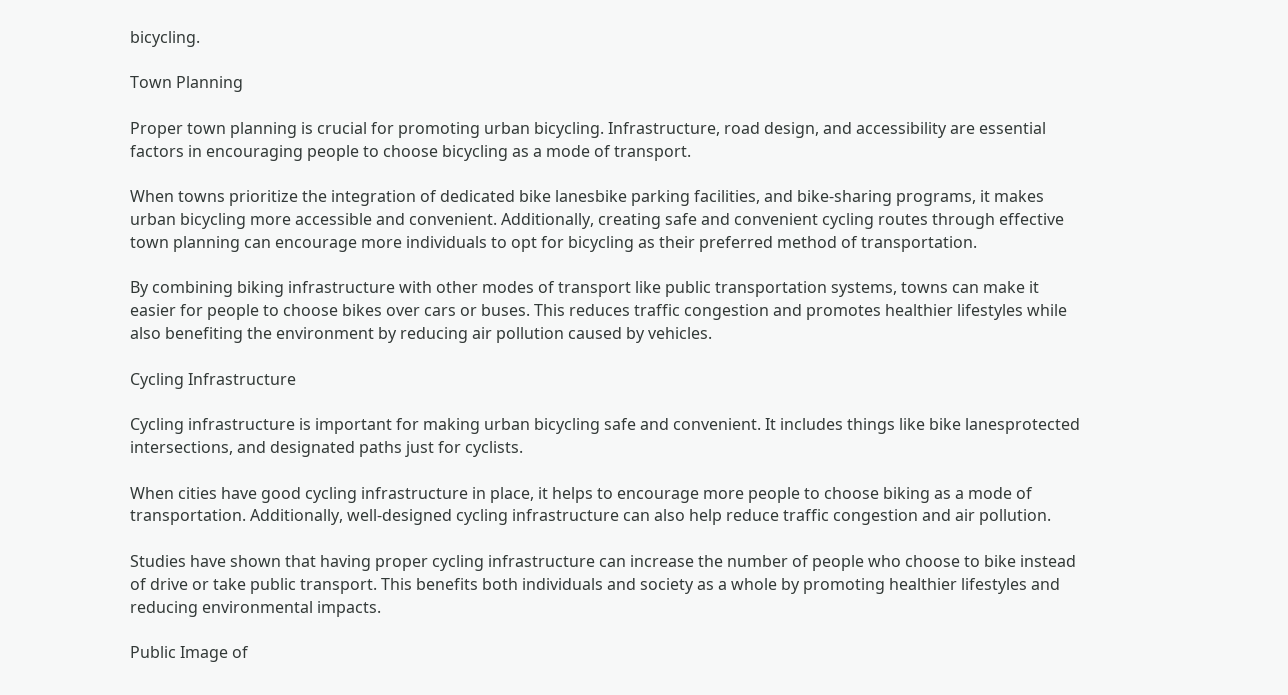bicycling.

Town Planning

Proper town planning is crucial for promoting urban bicycling. Infrastructure, road design, and accessibility are essential factors in encouraging people to choose bicycling as a mode of transport.

When towns prioritize the integration of dedicated bike lanesbike parking facilities, and bike-sharing programs, it makes urban bicycling more accessible and convenient. Additionally, creating safe and convenient cycling routes through effective town planning can encourage more individuals to opt for bicycling as their preferred method of transportation.

By combining biking infrastructure with other modes of transport like public transportation systems, towns can make it easier for people to choose bikes over cars or buses. This reduces traffic congestion and promotes healthier lifestyles while also benefiting the environment by reducing air pollution caused by vehicles.

Cycling Infrastructure

Cycling infrastructure is important for making urban bicycling safe and convenient. It includes things like bike lanesprotected intersections, and designated paths just for cyclists.

When cities have good cycling infrastructure in place, it helps to encourage more people to choose biking as a mode of transportation. Additionally, well-designed cycling infrastructure can also help reduce traffic congestion and air pollution.

Studies have shown that having proper cycling infrastructure can increase the number of people who choose to bike instead of drive or take public transport. This benefits both individuals and society as a whole by promoting healthier lifestyles and reducing environmental impacts.

Public Image of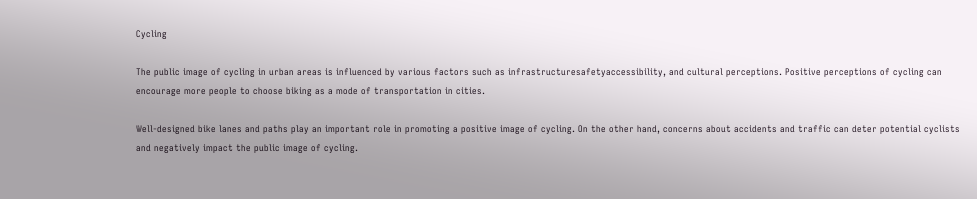Cycling

The public image of cycling in urban areas is influenced by various factors such as infrastructuresafetyaccessibility, and cultural perceptions. Positive perceptions of cycling can encourage more people to choose biking as a mode of transportation in cities.

Well-designed bike lanes and paths play an important role in promoting a positive image of cycling. On the other hand, concerns about accidents and traffic can deter potential cyclists and negatively impact the public image of cycling.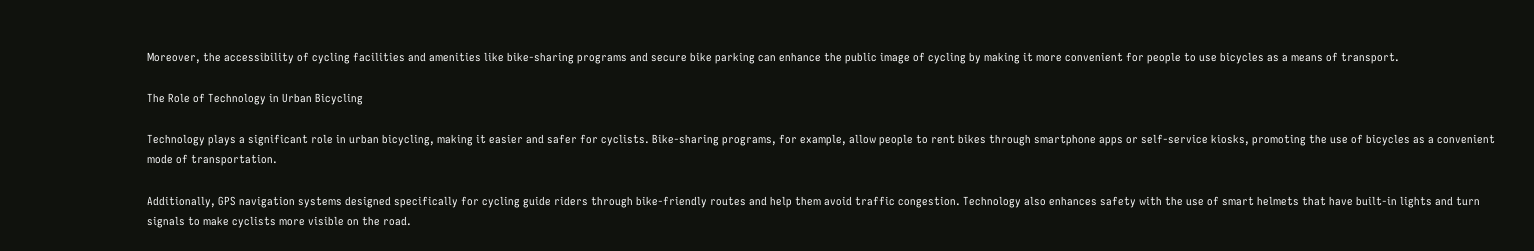Moreover, the accessibility of cycling facilities and amenities like bike-sharing programs and secure bike parking can enhance the public image of cycling by making it more convenient for people to use bicycles as a means of transport.

The Role of Technology in Urban Bicycling

Technology plays a significant role in urban bicycling, making it easier and safer for cyclists. Bike-sharing programs, for example, allow people to rent bikes through smartphone apps or self-service kiosks, promoting the use of bicycles as a convenient mode of transportation.

Additionally, GPS navigation systems designed specifically for cycling guide riders through bike-friendly routes and help them avoid traffic congestion. Technology also enhances safety with the use of smart helmets that have built-in lights and turn signals to make cyclists more visible on the road.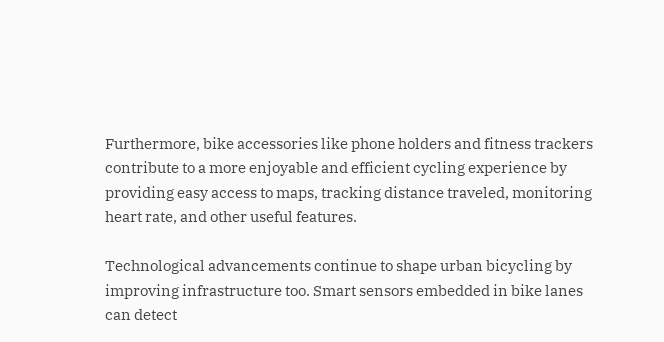Furthermore, bike accessories like phone holders and fitness trackers contribute to a more enjoyable and efficient cycling experience by providing easy access to maps, tracking distance traveled, monitoring heart rate, and other useful features.

Technological advancements continue to shape urban bicycling by improving infrastructure too. Smart sensors embedded in bike lanes can detect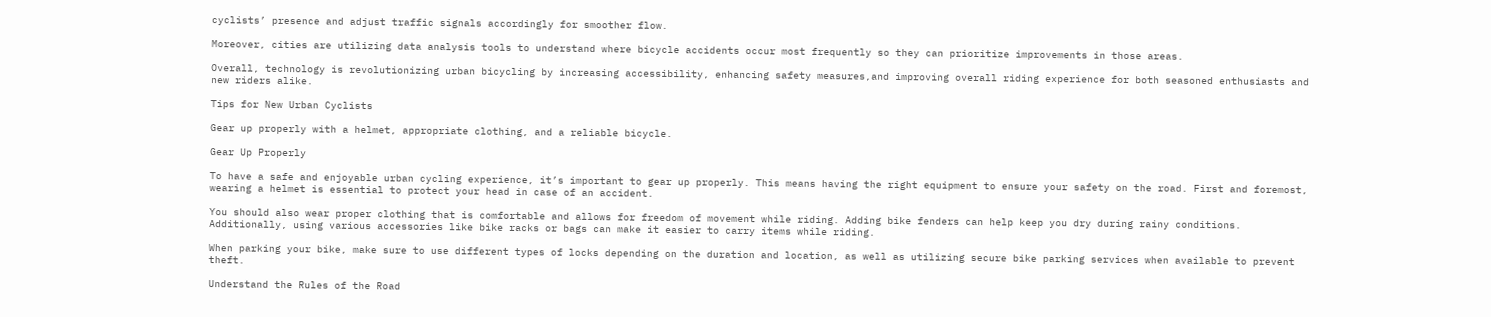cyclists’ presence and adjust traffic signals accordingly for smoother flow.

Moreover, cities are utilizing data analysis tools to understand where bicycle accidents occur most frequently so they can prioritize improvements in those areas.

Overall, technology is revolutionizing urban bicycling by increasing accessibility, enhancing safety measures,and improving overall riding experience for both seasoned enthusiasts and new riders alike.

Tips for New Urban Cyclists

Gear up properly with a helmet, appropriate clothing, and a reliable bicycle.

Gear Up Properly

To have a safe and enjoyable urban cycling experience, it’s important to gear up properly. This means having the right equipment to ensure your safety on the road. First and foremost, wearing a helmet is essential to protect your head in case of an accident.

You should also wear proper clothing that is comfortable and allows for freedom of movement while riding. Adding bike fenders can help keep you dry during rainy conditions. Additionally, using various accessories like bike racks or bags can make it easier to carry items while riding.

When parking your bike, make sure to use different types of locks depending on the duration and location, as well as utilizing secure bike parking services when available to prevent theft.

Understand the Rules of the Road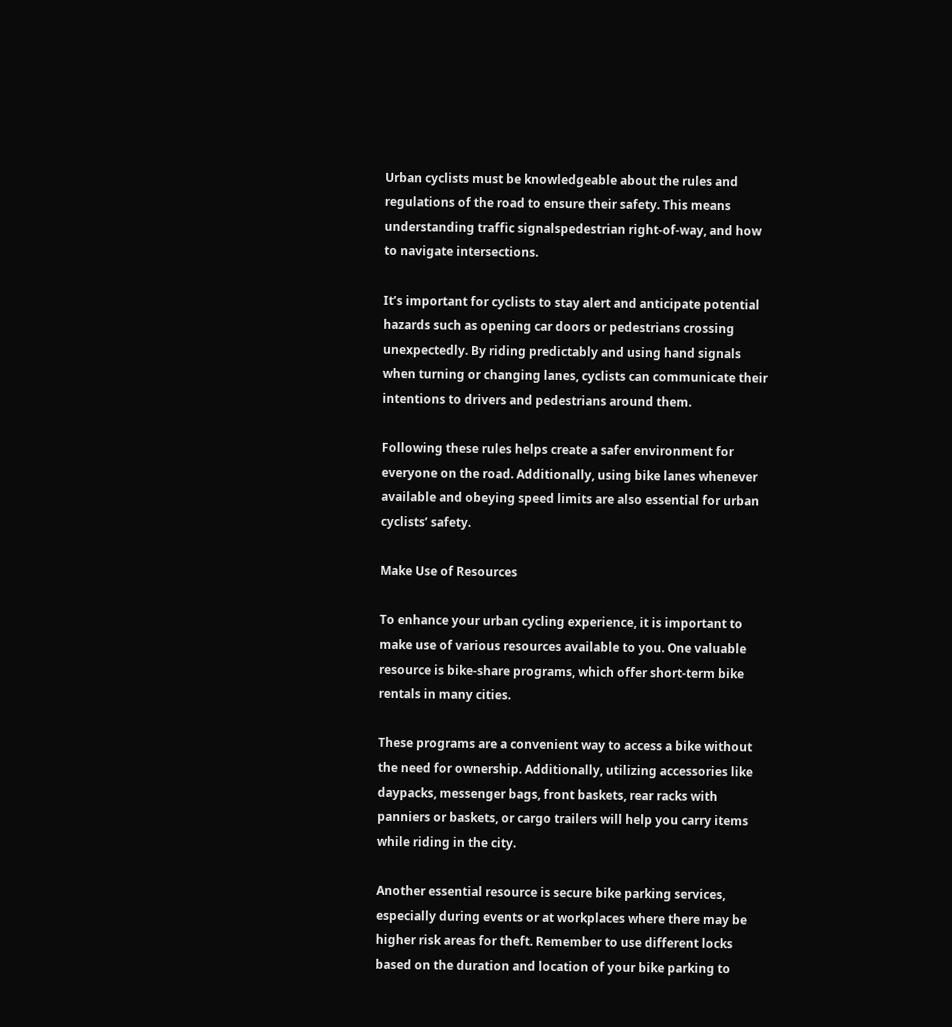Urban cyclists must be knowledgeable about the rules and regulations of the road to ensure their safety. This means understanding traffic signalspedestrian right-of-way, and how to navigate intersections.

It’s important for cyclists to stay alert and anticipate potential hazards such as opening car doors or pedestrians crossing unexpectedly. By riding predictably and using hand signals when turning or changing lanes, cyclists can communicate their intentions to drivers and pedestrians around them.

Following these rules helps create a safer environment for everyone on the road. Additionally, using bike lanes whenever available and obeying speed limits are also essential for urban cyclists’ safety.

Make Use of Resources

To enhance your urban cycling experience, it is important to make use of various resources available to you. One valuable resource is bike-share programs, which offer short-term bike rentals in many cities.

These programs are a convenient way to access a bike without the need for ownership. Additionally, utilizing accessories like daypacks, messenger bags, front baskets, rear racks with panniers or baskets, or cargo trailers will help you carry items while riding in the city.

Another essential resource is secure bike parking services, especially during events or at workplaces where there may be higher risk areas for theft. Remember to use different locks based on the duration and location of your bike parking to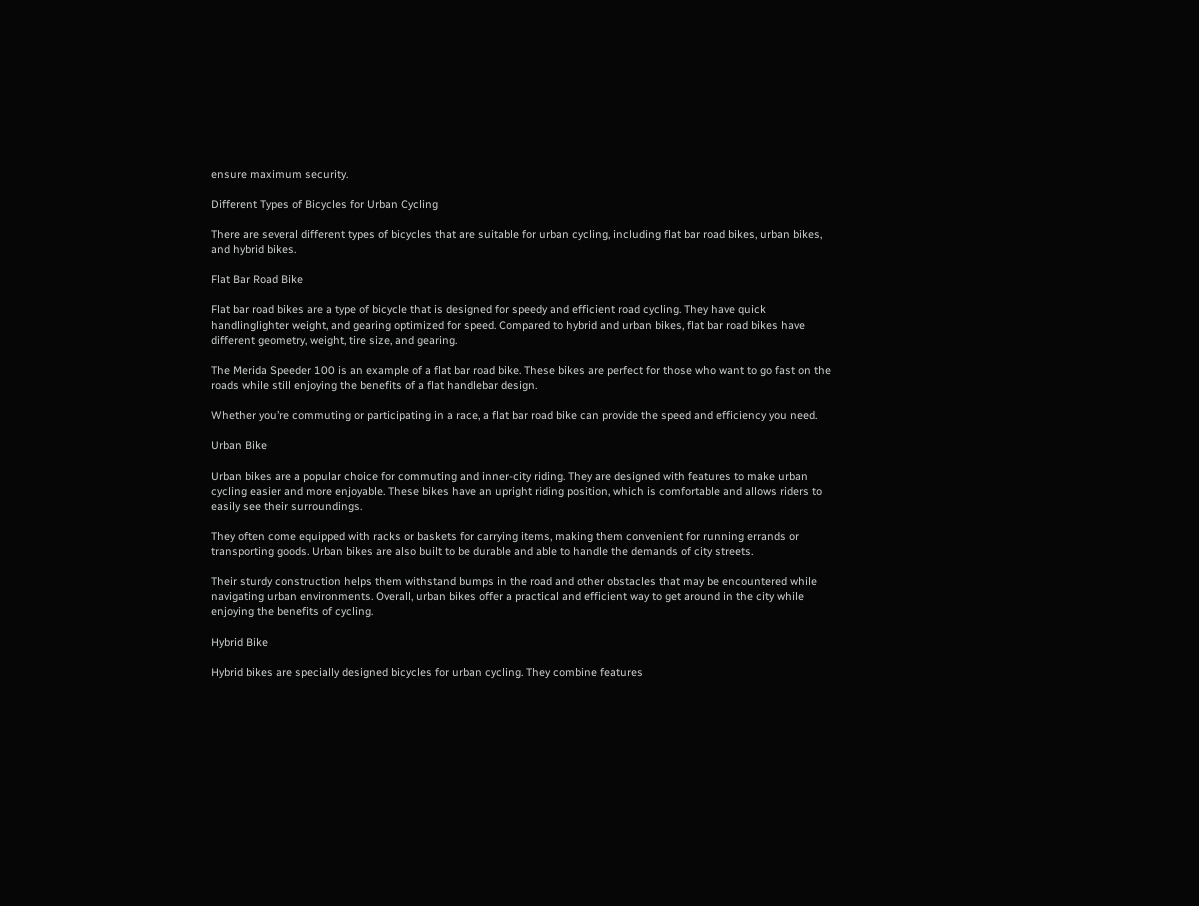ensure maximum security.

Different Types of Bicycles for Urban Cycling

There are several different types of bicycles that are suitable for urban cycling, including flat bar road bikes, urban bikes, and hybrid bikes.

Flat Bar Road Bike

Flat bar road bikes are a type of bicycle that is designed for speedy and efficient road cycling. They have quick handlinglighter weight, and gearing optimized for speed. Compared to hybrid and urban bikes, flat bar road bikes have different geometry, weight, tire size, and gearing.

The Merida Speeder 100 is an example of a flat bar road bike. These bikes are perfect for those who want to go fast on the roads while still enjoying the benefits of a flat handlebar design.

Whether you’re commuting or participating in a race, a flat bar road bike can provide the speed and efficiency you need.

Urban Bike

Urban bikes are a popular choice for commuting and inner-city riding. They are designed with features to make urban cycling easier and more enjoyable. These bikes have an upright riding position, which is comfortable and allows riders to easily see their surroundings.

They often come equipped with racks or baskets for carrying items, making them convenient for running errands or transporting goods. Urban bikes are also built to be durable and able to handle the demands of city streets.

Their sturdy construction helps them withstand bumps in the road and other obstacles that may be encountered while navigating urban environments. Overall, urban bikes offer a practical and efficient way to get around in the city while enjoying the benefits of cycling.

Hybrid Bike

Hybrid bikes are specially designed bicycles for urban cycling. They combine features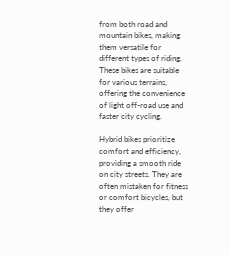from both road and mountain bikes, making them versatile for different types of riding. These bikes are suitable for various terrains, offering the convenience of light off-road use and faster city cycling.

Hybrid bikes prioritize comfort and efficiency, providing a smooth ride on city streets. They are often mistaken for fitness or comfort bicycles, but they offer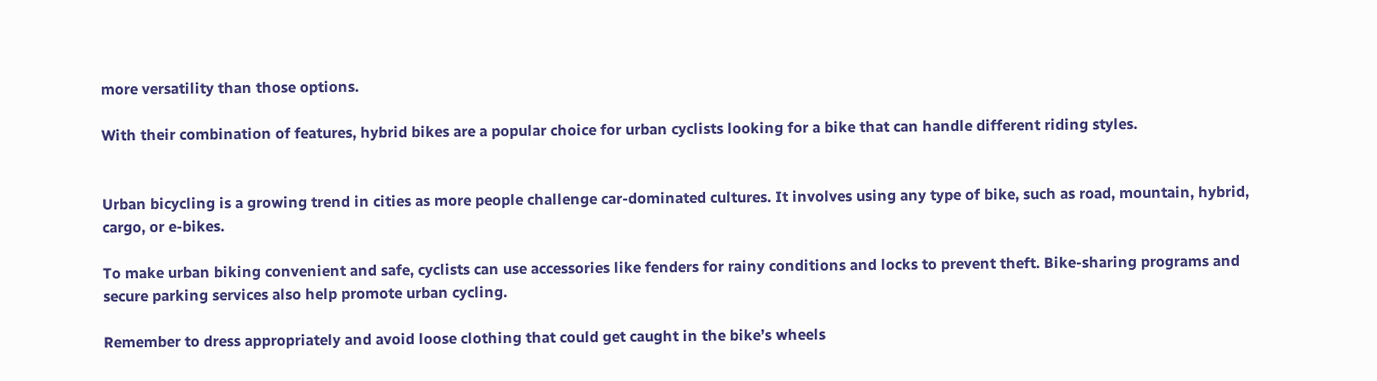more versatility than those options.

With their combination of features, hybrid bikes are a popular choice for urban cyclists looking for a bike that can handle different riding styles.


Urban bicycling is a growing trend in cities as more people challenge car-dominated cultures. It involves using any type of bike, such as road, mountain, hybrid, cargo, or e-bikes.

To make urban biking convenient and safe, cyclists can use accessories like fenders for rainy conditions and locks to prevent theft. Bike-sharing programs and secure parking services also help promote urban cycling.

Remember to dress appropriately and avoid loose clothing that could get caught in the bike’s wheels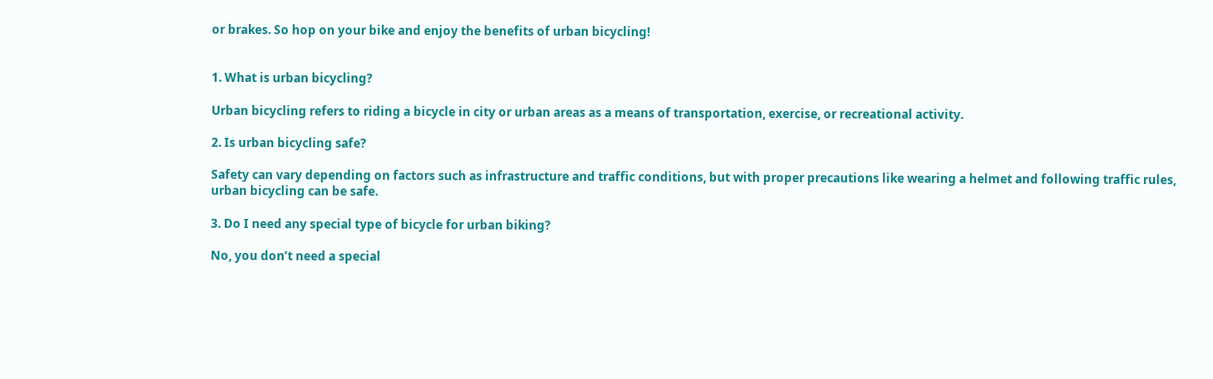or brakes. So hop on your bike and enjoy the benefits of urban bicycling!


1. What is urban bicycling?

Urban bicycling refers to riding a bicycle in city or urban areas as a means of transportation, exercise, or recreational activity.

2. Is urban bicycling safe?

Safety can vary depending on factors such as infrastructure and traffic conditions, but with proper precautions like wearing a helmet and following traffic rules, urban bicycling can be safe.

3. Do I need any special type of bicycle for urban biking?

No, you don’t need a special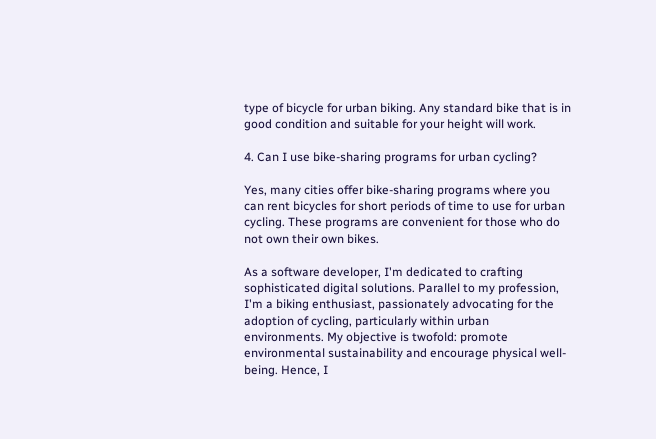type of bicycle for urban biking. Any standard bike that is in good condition and suitable for your height will work.

4. Can I use bike-sharing programs for urban cycling?

Yes, many cities offer bike-sharing programs where you can rent bicycles for short periods of time to use for urban cycling. These programs are convenient for those who do not own their own bikes.

As a software developer, I'm dedicated to crafting sophisticated digital solutions. Parallel to my profession, I'm a biking enthusiast, passionately advocating for the adoption of cycling, particularly within urban environments. My objective is twofold: promote environmental sustainability and encourage physical well-being. Hence, I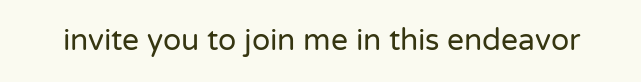invite you to join me in this endeavor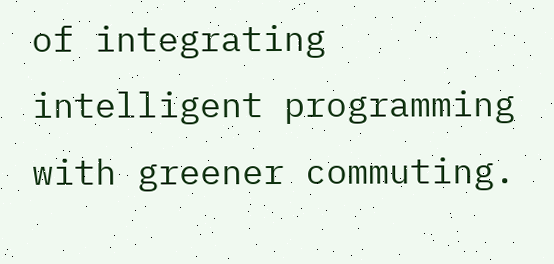of integrating intelligent programming with greener commuting.